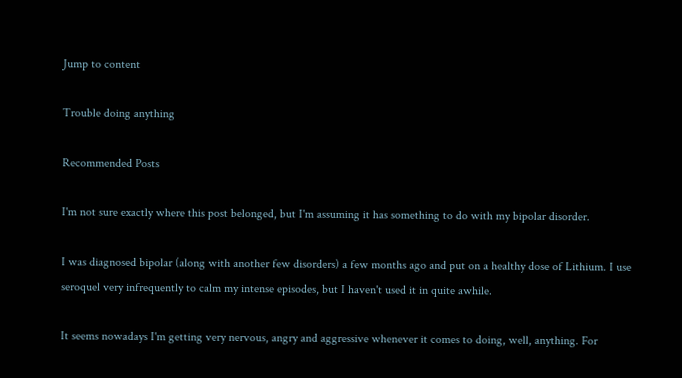Jump to content

Trouble doing anything

Recommended Posts

I'm not sure exactly where this post belonged, but I'm assuming it has something to do with my bipolar disorder.

I was diagnosed bipolar (along with another few disorders) a few months ago and put on a healthy dose of Lithium. I use seroquel very infrequently to calm my intense episodes, but I haven't used it in quite awhile.

It seems nowadays I'm getting very nervous, angry and aggressive whenever it comes to doing, well, anything. For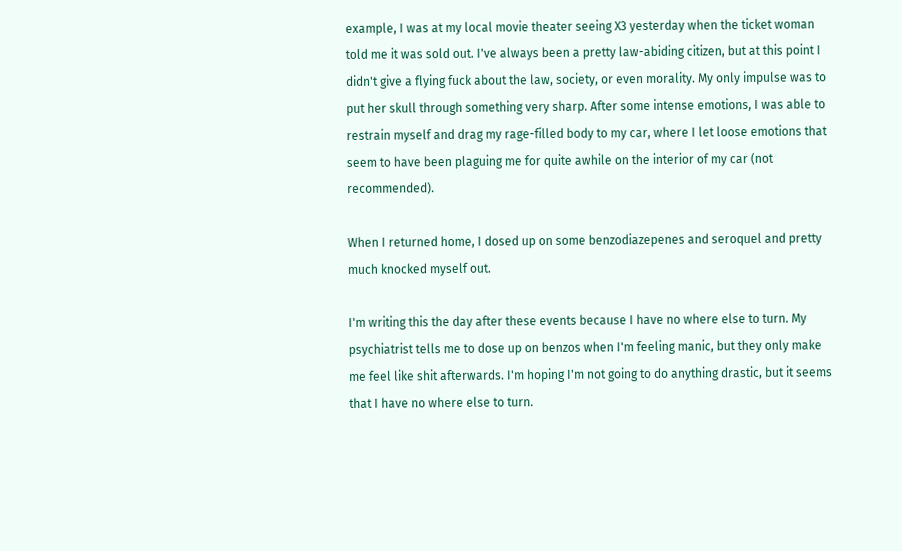example, I was at my local movie theater seeing X3 yesterday when the ticket woman told me it was sold out. I've always been a pretty law-abiding citizen, but at this point I didn't give a flying fuck about the law, society, or even morality. My only impulse was to put her skull through something very sharp. After some intense emotions, I was able to restrain myself and drag my rage-filled body to my car, where I let loose emotions that seem to have been plaguing me for quite awhile on the interior of my car (not recommended).

When I returned home, I dosed up on some benzodiazepenes and seroquel and pretty much knocked myself out.

I'm writing this the day after these events because I have no where else to turn. My psychiatrist tells me to dose up on benzos when I'm feeling manic, but they only make me feel like shit afterwards. I'm hoping I'm not going to do anything drastic, but it seems that I have no where else to turn.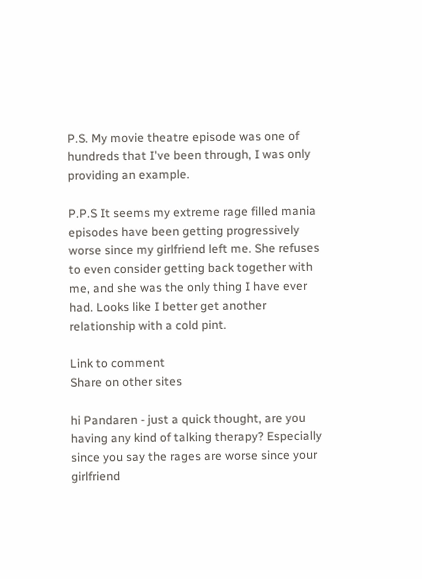P.S. My movie theatre episode was one of hundreds that I've been through, I was only providing an example.

P.P.S It seems my extreme rage filled mania episodes have been getting progressively worse since my girlfriend left me. She refuses to even consider getting back together with me, and she was the only thing I have ever had. Looks like I better get another relationship with a cold pint.

Link to comment
Share on other sites

hi Pandaren - just a quick thought, are you having any kind of talking therapy? Especially since you say the rages are worse since your girlfriend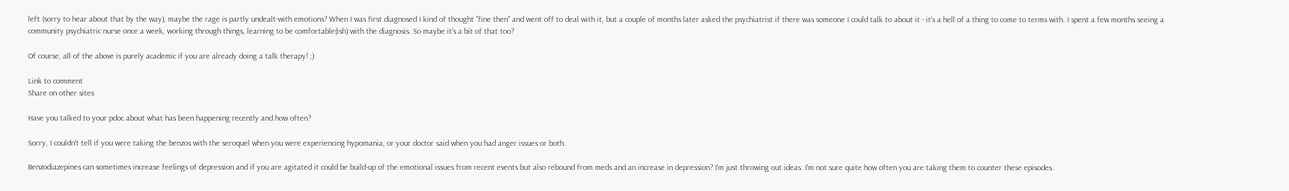left (sorry to hear about that by the way), maybe the rage is partly undealt-with emotions? When I was first diagnosed I kind of thought "fine then" and went off to deal with it, but a couple of months later asked the psychiatrist if there was someone I could talk to about it - it's a hell of a thing to come to terms with. I spent a few months seeing a community psychiatric nurse once a week, working through things, learning to be comfortable(ish) with the diagnosis. So maybe it's a bit of that too?

Of course, all of the above is purely academic if you are already doing a talk therapy! ;)

Link to comment
Share on other sites

Have you talked to your pdoc about what has been happening recently and how often?

Sorry, I couldn't tell if you were taking the benzos with the seroquel when you were experiencing hypomania, or your doctor said when you had anger issues or both.

Benzodiazepines can sometimes increase feelings of depression and if you are agitated it could be build-up of the emotional issues from recent events but also rebound from meds and an increase in depression? I'm just throwing out ideas. I'm not sure quite how often you are taking them to counter these episodes.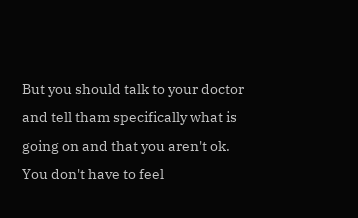But you should talk to your doctor and tell tham specifically what is going on and that you aren't ok. You don't have to feel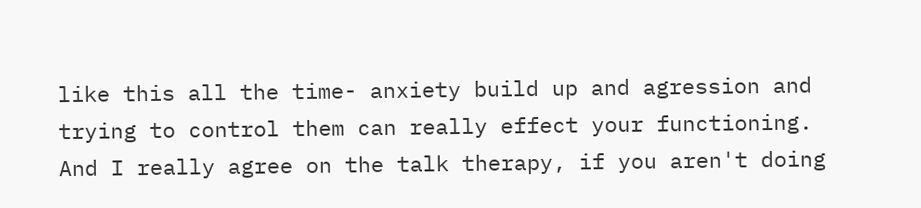like this all the time- anxiety build up and agression and trying to control them can really effect your functioning. And I really agree on the talk therapy, if you aren't doing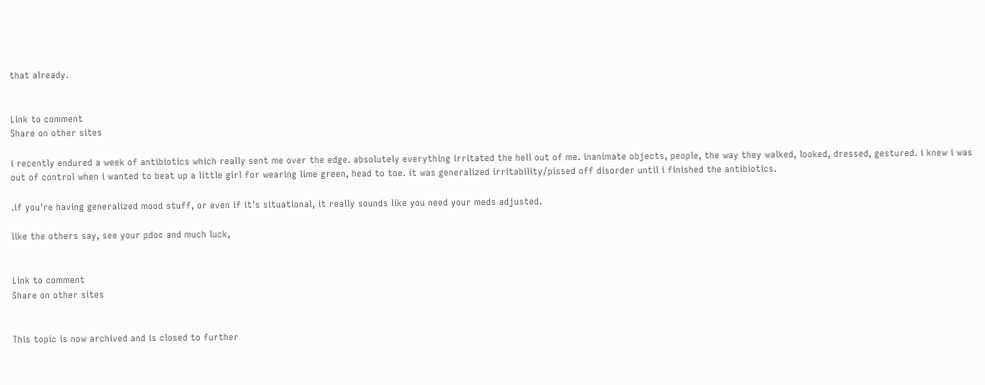that already.


Link to comment
Share on other sites

i recently endured a week of antibiotics which really sent me over the edge. absolutely everything irritated the hell out of me. inanimate objects, people, the way they walked, looked, dressed, gestured. i knew i was out of control when i wanted to beat up a little girl for wearing lime green, head to toe. it was generalized irritability/pissed off disorder until i finished the antibiotics.

.if you're having generalized mood stuff, or even if it's situational, it really sounds like you need your meds adjusted.

like the others say, see your pdoc and much luck,


Link to comment
Share on other sites


This topic is now archived and is closed to further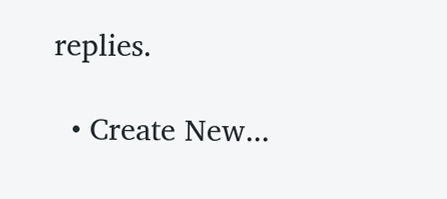replies.

  • Create New...